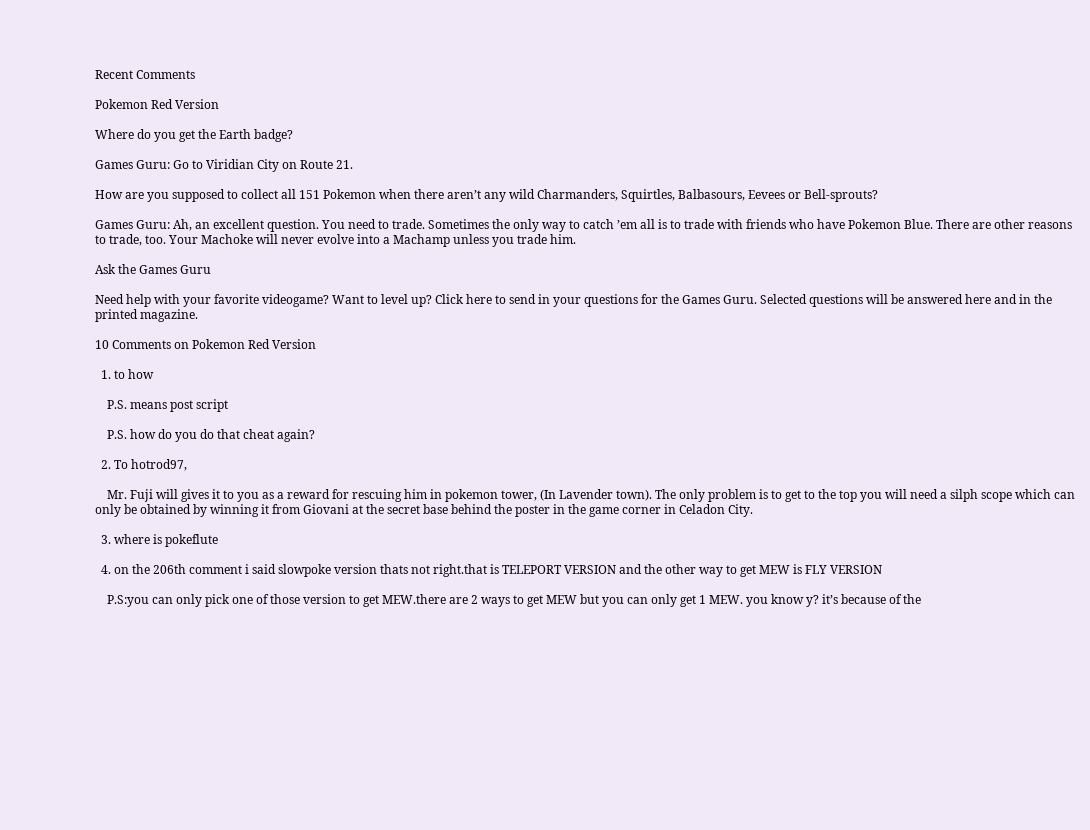Recent Comments

Pokemon Red Version

Where do you get the Earth badge?

Games Guru: Go to Viridian City on Route 21.

How are you supposed to collect all 151 Pokemon when there aren’t any wild Charmanders, Squirtles, Balbasours, Eevees or Bell-sprouts?

Games Guru: Ah, an excellent question. You need to trade. Sometimes the only way to catch ’em all is to trade with friends who have Pokemon Blue. There are other reasons to trade, too. Your Machoke will never evolve into a Machamp unless you trade him.

Ask the Games Guru

Need help with your favorite videogame? Want to level up? Click here to send in your questions for the Games Guru. Selected questions will be answered here and in the printed magazine.

10 Comments on Pokemon Red Version

  1. to how

    P.S. means post script

    P.S. how do you do that cheat again?

  2. To hotrod97,

    Mr. Fuji will gives it to you as a reward for rescuing him in pokemon tower, (In Lavender town). The only problem is to get to the top you will need a silph scope which can only be obtained by winning it from Giovani at the secret base behind the poster in the game corner in Celadon City.

  3. where is pokeflute

  4. on the 206th comment i said slowpoke version thats not right.that is TELEPORT VERSION and the other way to get MEW is FLY VERSION

    P.S:you can only pick one of those version to get MEW.there are 2 ways to get MEW but you can only get 1 MEW. you know y? it’s because of the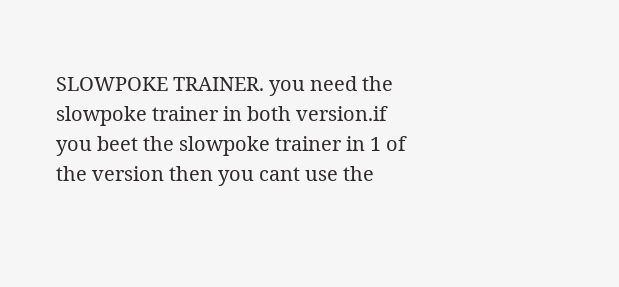SLOWPOKE TRAINER. you need the slowpoke trainer in both version.if you beet the slowpoke trainer in 1 of the version then you cant use the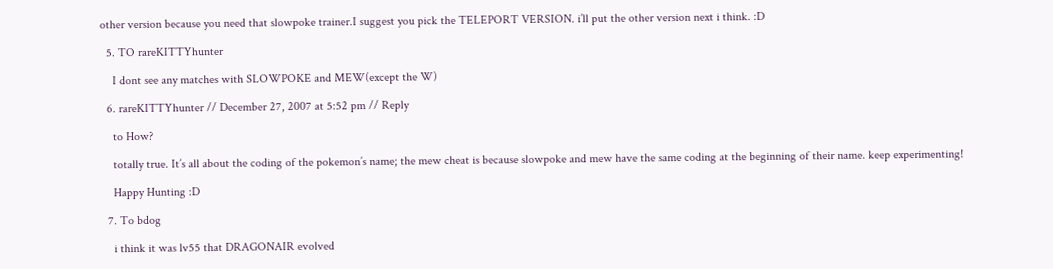other version because you need that slowpoke trainer.I suggest you pick the TELEPORT VERSION. i’ll put the other version next i think. :D

  5. TO rareKITTYhunter

    I dont see any matches with SLOWPOKE and MEW(except the W)

  6. rareKITTYhunter // December 27, 2007 at 5:52 pm // Reply

    to How?

    totally true. It’s all about the coding of the pokemon’s name; the mew cheat is because slowpoke and mew have the same coding at the beginning of their name. keep experimenting!

    Happy Hunting :D

  7. To bdog

    i think it was lv55 that DRAGONAIR evolved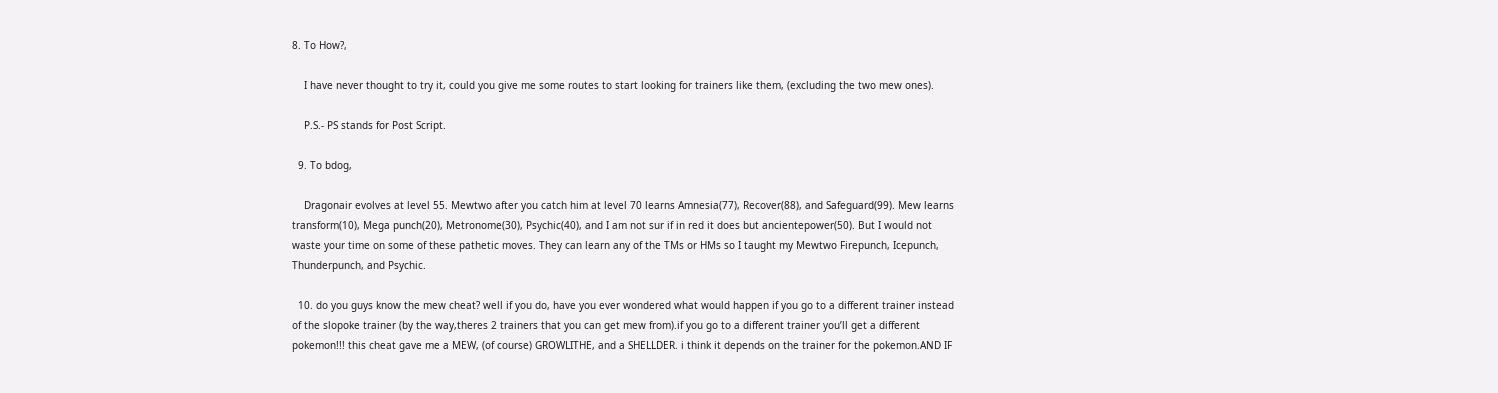8. To How?,

    I have never thought to try it, could you give me some routes to start looking for trainers like them, (excluding the two mew ones).

    P.S.- PS stands for Post Script.

  9. To bdog,

    Dragonair evolves at level 55. Mewtwo after you catch him at level 70 learns Amnesia(77), Recover(88), and Safeguard(99). Mew learns transform(10), Mega punch(20), Metronome(30), Psychic(40), and I am not sur if in red it does but ancientepower(50). But I would not waste your time on some of these pathetic moves. They can learn any of the TMs or HMs so I taught my Mewtwo Firepunch, Icepunch, Thunderpunch, and Psychic.

  10. do you guys know the mew cheat? well if you do, have you ever wondered what would happen if you go to a different trainer instead of the slopoke trainer (by the way,theres 2 trainers that you can get mew from).if you go to a different trainer you’ll get a different pokemon!!! this cheat gave me a MEW, (of course) GROWLITHE, and a SHELLDER. i think it depends on the trainer for the pokemon.AND IF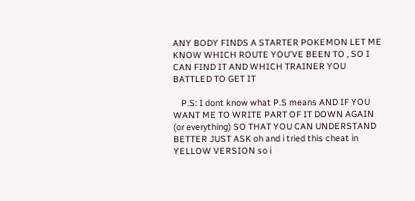ANY BODY FINDS A STARTER POKEMON LET ME KNOW WHICH ROUTE YOU’VE BEEN TO , SO I CAN FIND IT AND WHICH TRAINER YOU BATTLED TO GET IT

    P.S: I dont know what P.S means AND IF YOU WANT ME TO WRITE PART OF IT DOWN AGAIN (or everything) SO THAT YOU CAN UNDERSTAND BETTER JUST ASK oh and i tried this cheat in YELLOW VERSION so i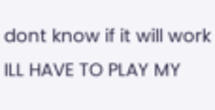dont know if it will work ILL HAVE TO PLAY MY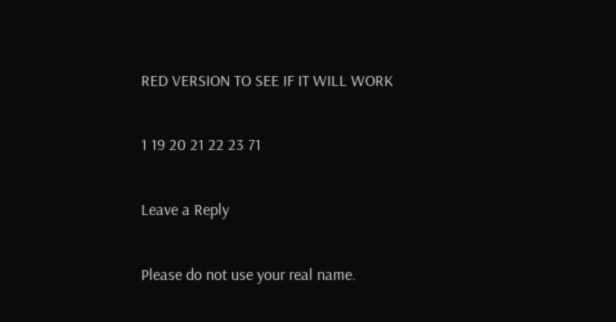RED VERSION TO SEE IF IT WILL WORK

1 19 20 21 22 23 71

Leave a Reply

Please do not use your real name.